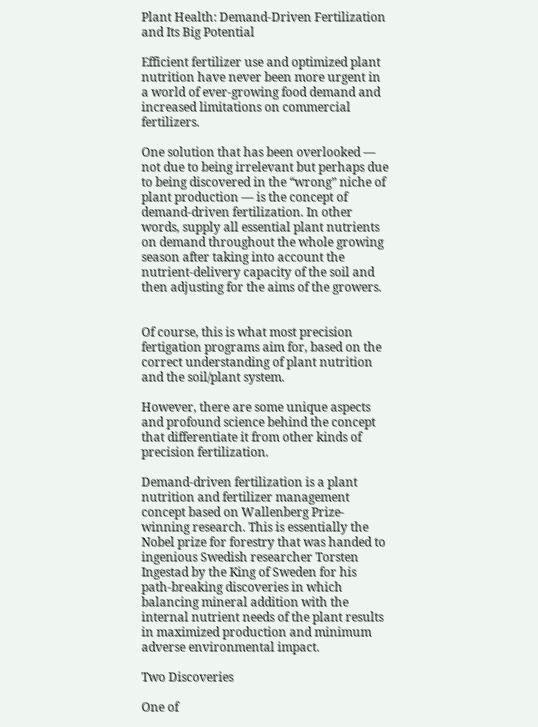Plant Health: Demand-Driven Fertilization and Its Big Potential

Efficient fertilizer use and optimized plant nutrition have never been more urgent in a world of ever-growing food demand and increased limitations on commercial fertilizers.

One solution that has been overlooked — not due to being irrelevant but perhaps due to being discovered in the “wrong” niche of plant production — is the concept of demand-driven fertilization. In other words, supply all essential plant nutrients on demand throughout the whole growing season after taking into account the nutrient-delivery capacity of the soil and then adjusting for the aims of the growers.


Of course, this is what most precision fertigation programs aim for, based on the correct understanding of plant nutrition and the soil/plant system.

However, there are some unique aspects and profound science behind the concept that differentiate it from other kinds of precision fertilization.

Demand-driven fertilization is a plant nutrition and fertilizer management concept based on Wallenberg Prize-winning research. This is essentially the Nobel prize for forestry that was handed to ingenious Swedish researcher Torsten Ingestad by the King of Sweden for his path-breaking discoveries in which balancing mineral addition with the internal nutrient needs of the plant results in maximized production and minimum adverse environmental impact.

Two Discoveries

One of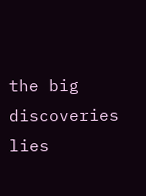the big discoveries lies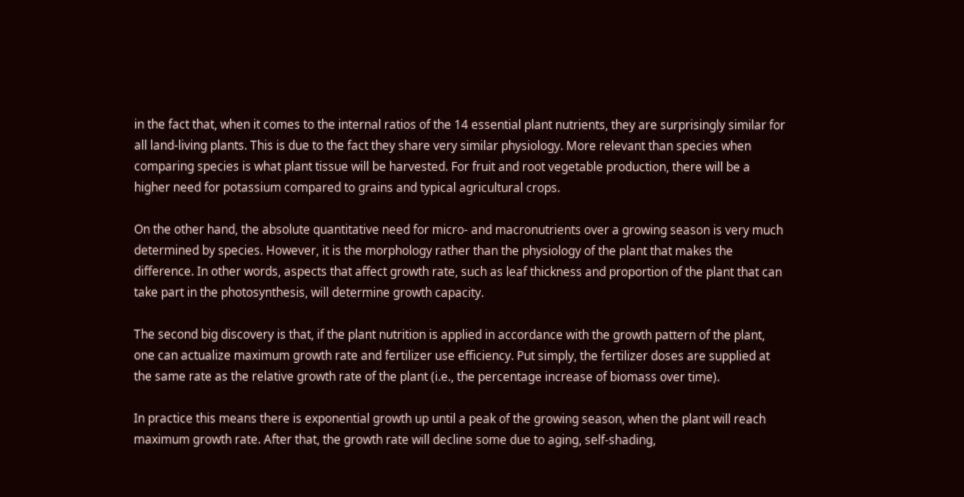in the fact that, when it comes to the internal ratios of the 14 essential plant nutrients, they are surprisingly similar for all land-living plants. This is due to the fact they share very similar physiology. More relevant than species when comparing species is what plant tissue will be harvested. For fruit and root vegetable production, there will be a higher need for potassium compared to grains and typical agricultural crops.

On the other hand, the absolute quantitative need for micro- and macronutrients over a growing season is very much determined by species. However, it is the morphology rather than the physiology of the plant that makes the difference. In other words, aspects that affect growth rate, such as leaf thickness and proportion of the plant that can take part in the photosynthesis, will determine growth capacity.

The second big discovery is that, if the plant nutrition is applied in accordance with the growth pattern of the plant, one can actualize maximum growth rate and fertilizer use efficiency. Put simply, the fertilizer doses are supplied at the same rate as the relative growth rate of the plant (i.e., the percentage increase of biomass over time).

In practice this means there is exponential growth up until a peak of the growing season, when the plant will reach maximum growth rate. After that, the growth rate will decline some due to aging, self-shading,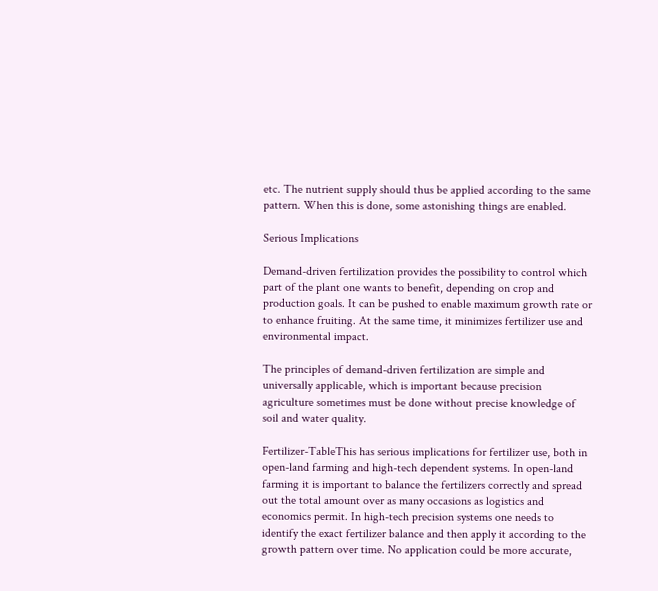etc. The nutrient supply should thus be applied according to the same pattern. When this is done, some astonishing things are enabled.

Serious Implications

Demand-driven fertilization provides the possibility to control which part of the plant one wants to benefit, depending on crop and production goals. It can be pushed to enable maximum growth rate or to enhance fruiting. At the same time, it minimizes fertilizer use and environmental impact.

The principles of demand-driven fertilization are simple and universally applicable, which is important because precision agriculture sometimes must be done without precise knowledge of soil and water quality.

Fertilizer-TableThis has serious implications for fertilizer use, both in open-land farming and high-tech dependent systems. In open-land farming it is important to balance the fertilizers correctly and spread out the total amount over as many occasions as logistics and economics permit. In high-tech precision systems one needs to identify the exact fertilizer balance and then apply it according to the growth pattern over time. No application could be more accurate,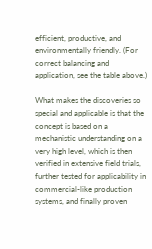efficient, productive, and environmentally friendly. (For correct balancing and application, see the table above.)

What makes the discoveries so special and applicable is that the concept is based on a mechanistic understanding on a very high level, which is then verified in extensive field trials, further tested for applicability in commercial-like production systems, and finally proven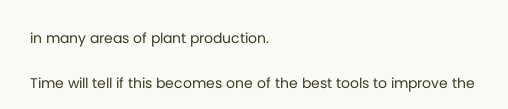in many areas of plant production.

Time will tell if this becomes one of the best tools to improve the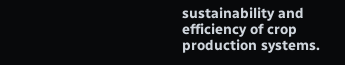sustainability and efficiency of crop production systems.